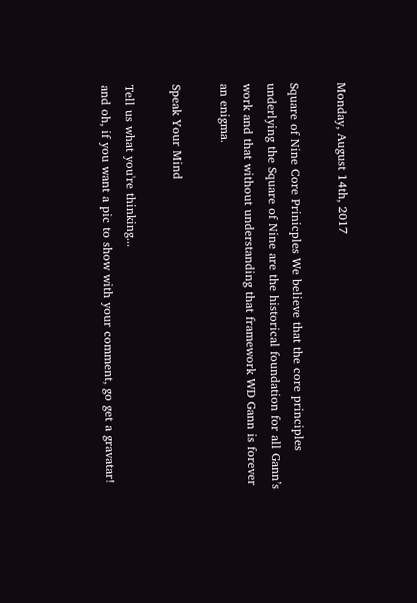Monday, August 14th, 2017

Square of Nine Core Prinicples We believe that the core principles underlying the Square of Nine are the historical foundation for all Gann’s work and that without understanding that framework WD Gann is forever an enigma.

Speak Your Mind

Tell us what you're thinking...
and oh, if you want a pic to show with your comment, go get a gravatar!